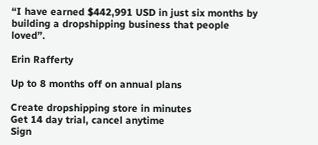“I have earned $442,991 USD in just six months by building a dropshipping business that people loved”.

Erin Rafferty

Up to 8 months off on annual plans

Create dropshipping store in minutes
Get 14 day trial, cancel anytime
Sign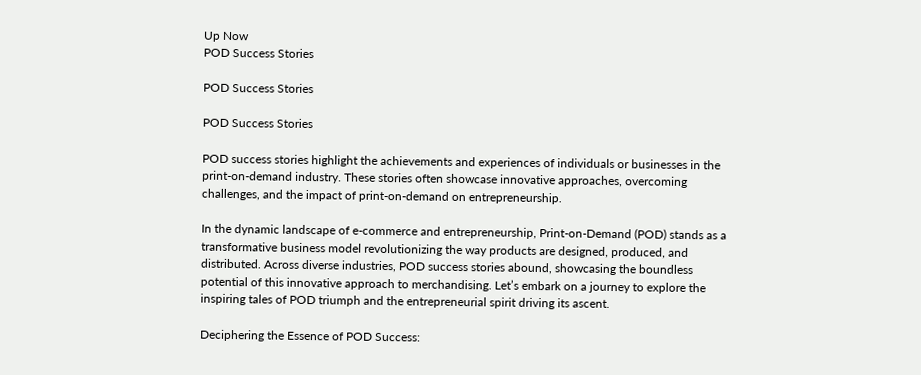Up Now
POD Success Stories

POD Success Stories

POD Success Stories

POD success stories highlight the achievements and experiences of individuals or businesses in the print-on-demand industry. These stories often showcase innovative approaches, overcoming challenges, and the impact of print-on-demand on entrepreneurship.

In the dynamic landscape of e-commerce and entrepreneurship, Print-on-Demand (POD) stands as a transformative business model revolutionizing the way products are designed, produced, and distributed. Across diverse industries, POD success stories abound, showcasing the boundless potential of this innovative approach to merchandising. Let’s embark on a journey to explore the inspiring tales of POD triumph and the entrepreneurial spirit driving its ascent.

Deciphering the Essence of POD Success: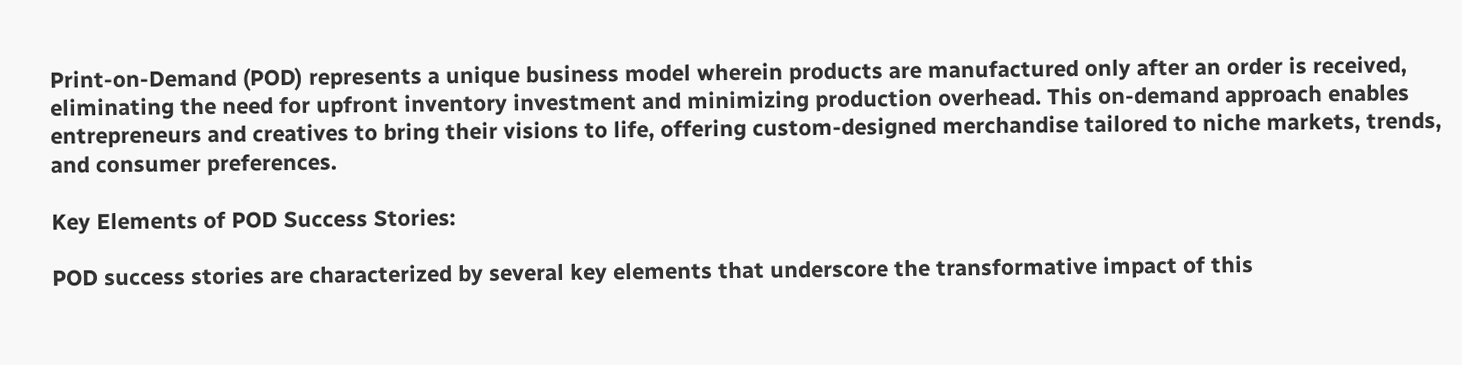Print-on-Demand (POD) represents a unique business model wherein products are manufactured only after an order is received, eliminating the need for upfront inventory investment and minimizing production overhead. This on-demand approach enables entrepreneurs and creatives to bring their visions to life, offering custom-designed merchandise tailored to niche markets, trends, and consumer preferences.

Key Elements of POD Success Stories:

POD success stories are characterized by several key elements that underscore the transformative impact of this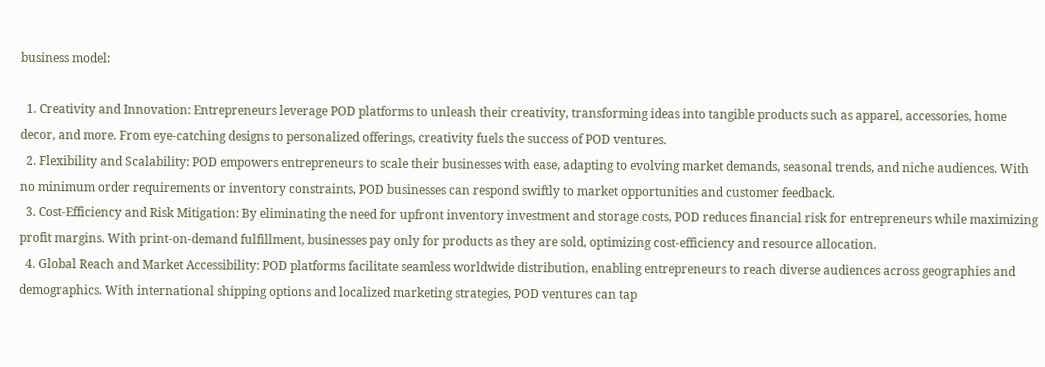business model:

  1. Creativity and Innovation: Entrepreneurs leverage POD platforms to unleash their creativity, transforming ideas into tangible products such as apparel, accessories, home decor, and more. From eye-catching designs to personalized offerings, creativity fuels the success of POD ventures.
  2. Flexibility and Scalability: POD empowers entrepreneurs to scale their businesses with ease, adapting to evolving market demands, seasonal trends, and niche audiences. With no minimum order requirements or inventory constraints, POD businesses can respond swiftly to market opportunities and customer feedback.
  3. Cost-Efficiency and Risk Mitigation: By eliminating the need for upfront inventory investment and storage costs, POD reduces financial risk for entrepreneurs while maximizing profit margins. With print-on-demand fulfillment, businesses pay only for products as they are sold, optimizing cost-efficiency and resource allocation.
  4. Global Reach and Market Accessibility: POD platforms facilitate seamless worldwide distribution, enabling entrepreneurs to reach diverse audiences across geographies and demographics. With international shipping options and localized marketing strategies, POD ventures can tap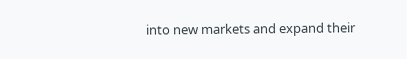into new markets and expand their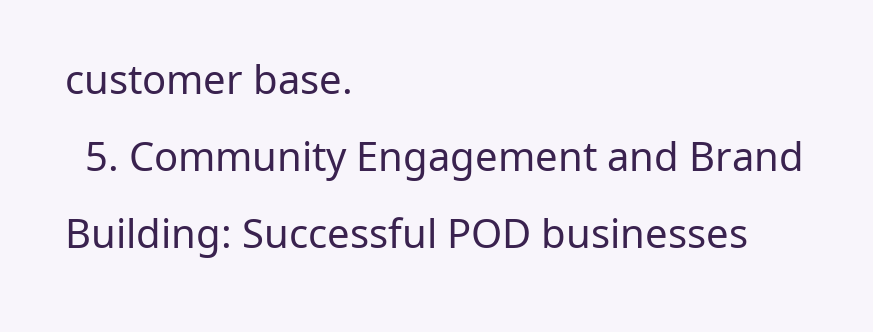customer base.
  5. Community Engagement and Brand Building: Successful POD businesses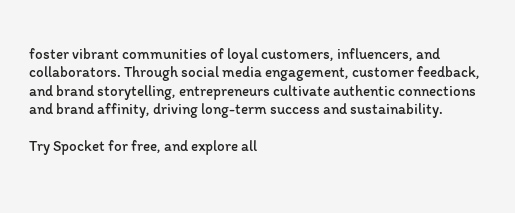foster vibrant communities of loyal customers, influencers, and collaborators. Through social media engagement, customer feedback, and brand storytelling, entrepreneurs cultivate authentic connections and brand affinity, driving long-term success and sustainability.

Try Spocket for free, and explore all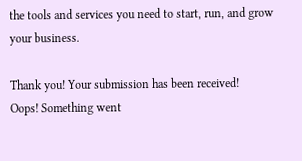the tools and services you need to start, run, and grow your business.

Thank you! Your submission has been received!
Oops! Something went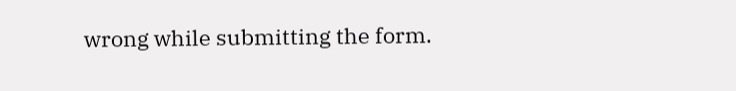wrong while submitting the form.